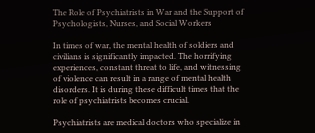The Role of Psychiatrists in War and the Support of Psychologists, Nurses, and Social Workers

In times of war, the mental health of soldiers and civilians is significantly impacted. The horrifying experiences, constant threat to life, and witnessing of violence can result in a range of mental health disorders. It is during these difficult times that the role of psychiatrists becomes crucial.

Psychiatrists are medical doctors who specialize in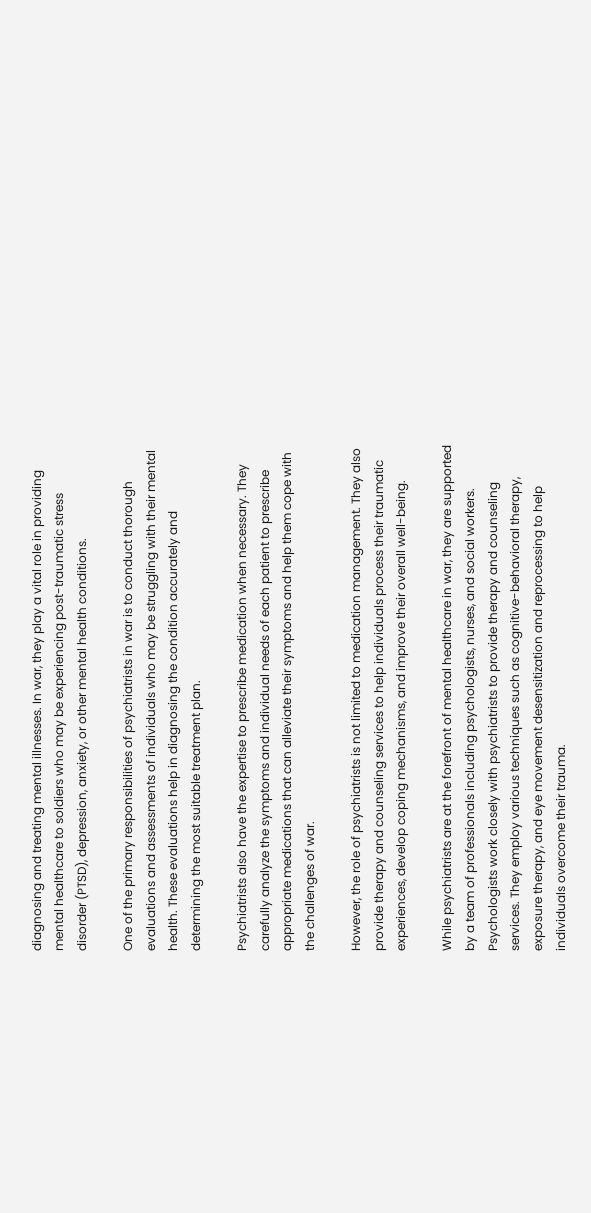diagnosing and treating mental illnesses. In war, they play a vital role in providing mental healthcare to soldiers who may be experiencing post-traumatic stress disorder (PTSD), depression, anxiety, or other mental health conditions.

One of the primary responsibilities of psychiatrists in war is to conduct thorough evaluations and assessments of individuals who may be struggling with their mental health. These evaluations help in diagnosing the condition accurately and determining the most suitable treatment plan.

Psychiatrists also have the expertise to prescribe medication when necessary. They carefully analyze the symptoms and individual needs of each patient to prescribe appropriate medications that can alleviate their symptoms and help them cope with the challenges of war.

However, the role of psychiatrists is not limited to medication management. They also provide therapy and counseling services to help individuals process their traumatic experiences, develop coping mechanisms, and improve their overall well-being.

While psychiatrists are at the forefront of mental healthcare in war, they are supported by a team of professionals including psychologists, nurses, and social workers. Psychologists work closely with psychiatrists to provide therapy and counseling services. They employ various techniques such as cognitive-behavioral therapy, exposure therapy, and eye movement desensitization and reprocessing to help individuals overcome their trauma.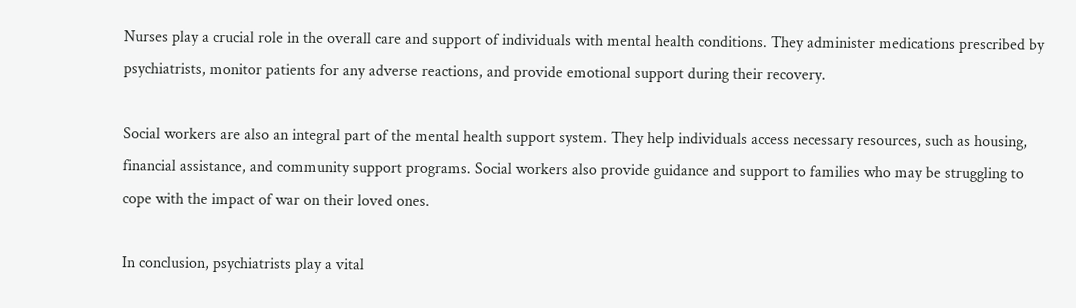Nurses play a crucial role in the overall care and support of individuals with mental health conditions. They administer medications prescribed by psychiatrists, monitor patients for any adverse reactions, and provide emotional support during their recovery.

Social workers are also an integral part of the mental health support system. They help individuals access necessary resources, such as housing, financial assistance, and community support programs. Social workers also provide guidance and support to families who may be struggling to cope with the impact of war on their loved ones.

In conclusion, psychiatrists play a vital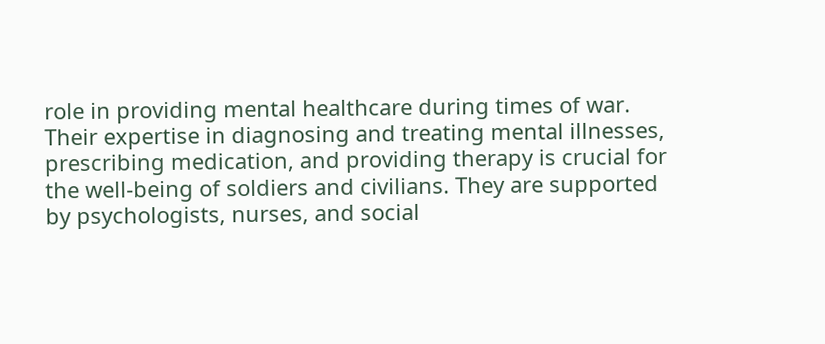role in providing mental healthcare during times of war. Their expertise in diagnosing and treating mental illnesses, prescribing medication, and providing therapy is crucial for the well-being of soldiers and civilians. They are supported by psychologists, nurses, and social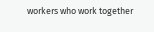workers who work together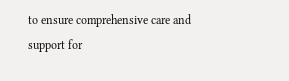to ensure comprehensive care and support for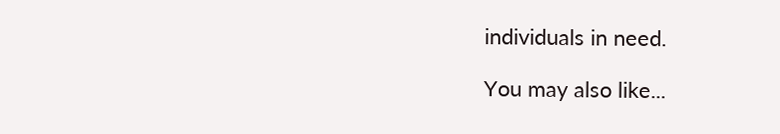individuals in need.

You may also like...